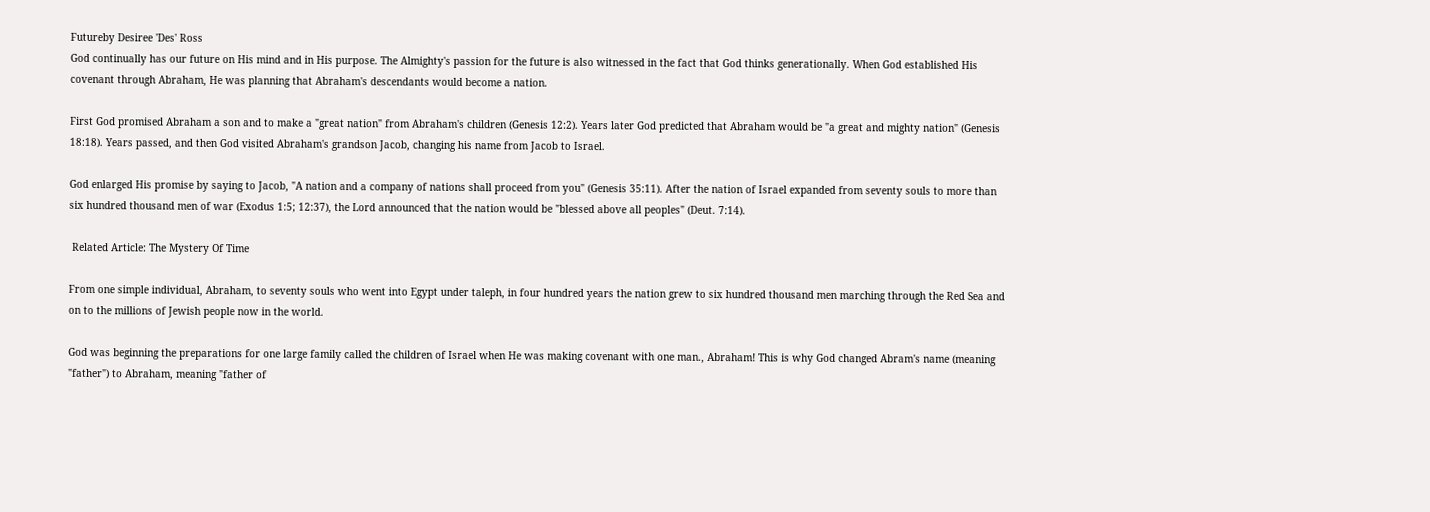Futureby Desiree 'Des' Ross
God continually has our future on His mind and in His purpose. The Almighty's passion for the future is also witnessed in the fact that God thinks generationally. When God established His covenant through Abraham, He was planning that Abraham's descendants would become a nation.

First God promised Abraham a son and to make a "great nation" from Abraham's children (Genesis 12:2). Years later God predicted that Abraham would be "a great and mighty nation" (Genesis 18:18). Years passed, and then God visited Abraham's grandson Jacob, changing his name from Jacob to Israel.

God enlarged His promise by saying to Jacob, "A nation and a company of nations shall proceed from you" (Genesis 35:11). After the nation of Israel expanded from seventy souls to more than six hundred thousand men of war (Exodus 1:5; 12:37), the Lord announced that the nation would be "blessed above all peoples" (Deut. 7:14).

 Related Article: The Mystery Of Time

From one simple individual, Abraham, to seventy souls who went into Egypt under taleph, in four hundred years the nation grew to six hundred thousand men marching through the Red Sea and on to the millions of Jewish people now in the world.

God was beginning the preparations for one large family called the children of Israel when He was making covenant with one man., Abraham! This is why God changed Abram's name (meaning "father") to Abraham, meaning "father of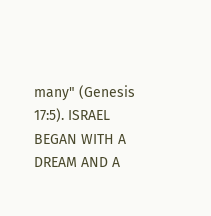many" (Genesis 17:5). ISRAEL BEGAN WITH A DREAM AND A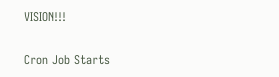VISION!!!

Cron Job Starts